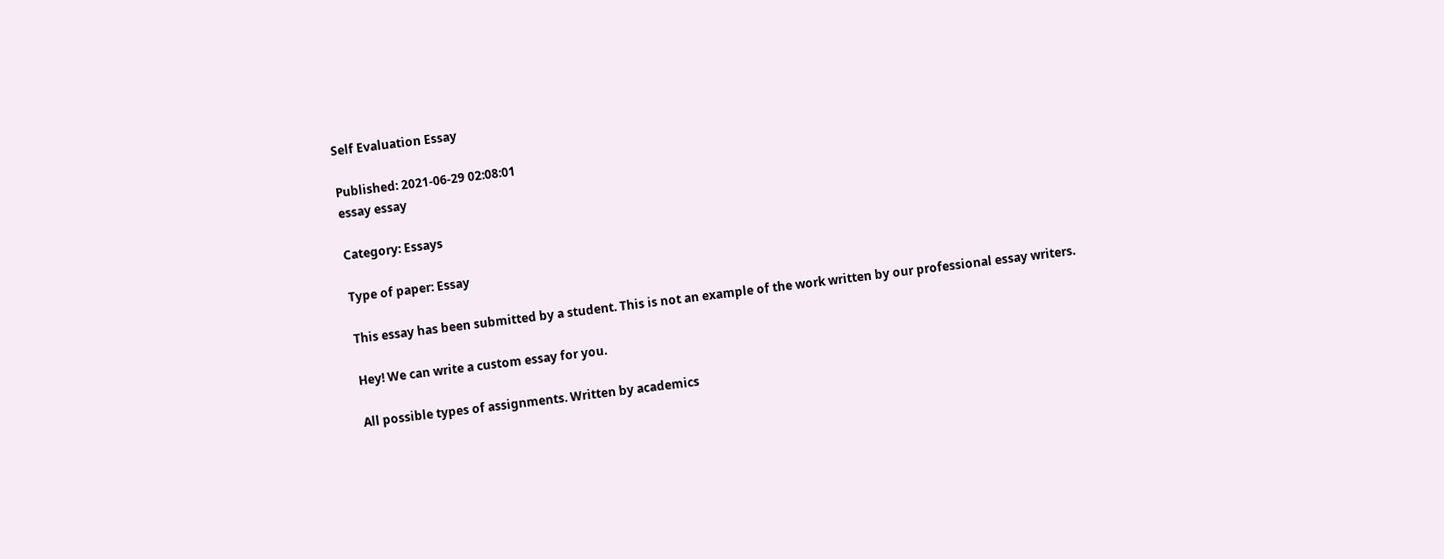Self Evaluation Essay

Published: 2021-06-29 02:08:01
essay essay

Category: Essays

Type of paper: Essay

This essay has been submitted by a student. This is not an example of the work written by our professional essay writers.

Hey! We can write a custom essay for you.

All possible types of assignments. Written by academics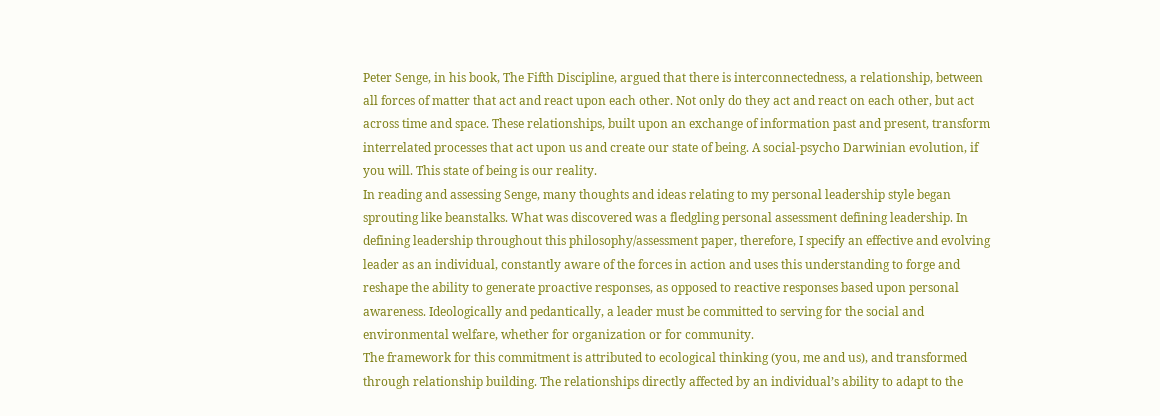Peter Senge, in his book, The Fifth Discipline, argued that there is interconnectedness, a relationship, between all forces of matter that act and react upon each other. Not only do they act and react on each other, but act across time and space. These relationships, built upon an exchange of information past and present, transform interrelated processes that act upon us and create our state of being. A social-psycho Darwinian evolution, if you will. This state of being is our reality.
In reading and assessing Senge, many thoughts and ideas relating to my personal leadership style began sprouting like beanstalks. What was discovered was a fledgling personal assessment defining leadership. In defining leadership throughout this philosophy/assessment paper, therefore, I specify an effective and evolving leader as an individual, constantly aware of the forces in action and uses this understanding to forge and reshape the ability to generate proactive responses, as opposed to reactive responses based upon personal awareness. Ideologically and pedantically, a leader must be committed to serving for the social and environmental welfare, whether for organization or for community.
The framework for this commitment is attributed to ecological thinking (you, me and us), and transformed through relationship building. The relationships directly affected by an individual’s ability to adapt to the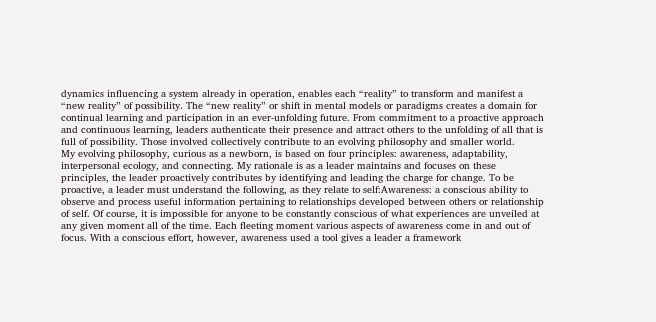dynamics influencing a system already in operation, enables each “reality” to transform and manifest a “new reality” of possibility. The “new reality” or shift in mental models or paradigms creates a domain for continual learning and participation in an ever-unfolding future. From commitment to a proactive approach and continuous learning, leaders authenticate their presence and attract others to the unfolding of all that is full of possibility. Those involved collectively contribute to an evolving philosophy and smaller world.
My evolving philosophy, curious as a newborn, is based on four principles: awareness, adaptability, interpersonal ecology, and connecting. My rationale is as a leader maintains and focuses on these principles, the leader proactively contributes by identifying and leading the charge for change. To be proactive, a leader must understand the following, as they relate to self:Awareness: a conscious ability to observe and process useful information pertaining to relationships developed between others or relationship of self. Of course, it is impossible for anyone to be constantly conscious of what experiences are unveiled at any given moment all of the time. Each fleeting moment various aspects of awareness come in and out of focus. With a conscious effort, however, awareness used a tool gives a leader a framework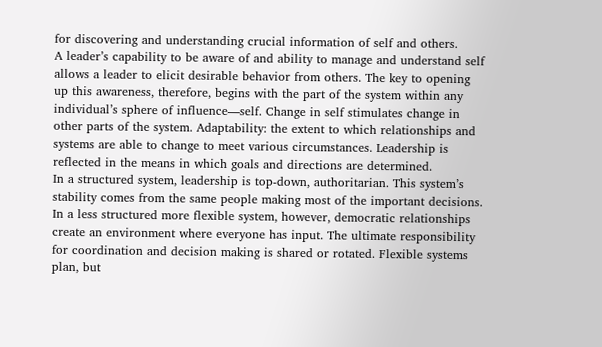for discovering and understanding crucial information of self and others.
A leader’s capability to be aware of and ability to manage and understand self allows a leader to elicit desirable behavior from others. The key to opening up this awareness, therefore, begins with the part of the system within any individual’s sphere of influence—self. Change in self stimulates change in other parts of the system. Adaptability: the extent to which relationships and systems are able to change to meet various circumstances. Leadership is reflected in the means in which goals and directions are determined.
In a structured system, leadership is top-down, authoritarian. This system’s stability comes from the same people making most of the important decisions. In a less structured more flexible system, however, democratic relationships create an environment where everyone has input. The ultimate responsibility for coordination and decision making is shared or rotated. Flexible systems plan, but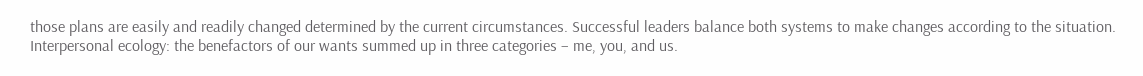those plans are easily and readily changed determined by the current circumstances. Successful leaders balance both systems to make changes according to the situation.
Interpersonal ecology: the benefactors of our wants summed up in three categories – me, you, and us.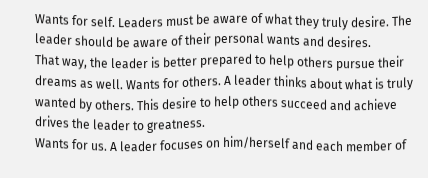Wants for self. Leaders must be aware of what they truly desire. The leader should be aware of their personal wants and desires.
That way, the leader is better prepared to help others pursue their dreams as well. Wants for others. A leader thinks about what is truly wanted by others. This desire to help others succeed and achieve drives the leader to greatness.
Wants for us. A leader focuses on him/herself and each member of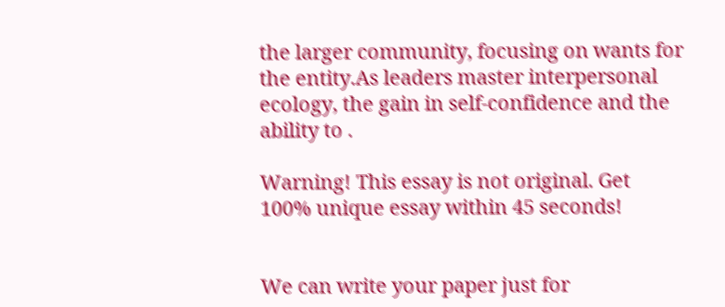the larger community, focusing on wants for the entity.As leaders master interpersonal ecology, the gain in self-confidence and the ability to .

Warning! This essay is not original. Get 100% unique essay within 45 seconds!


We can write your paper just for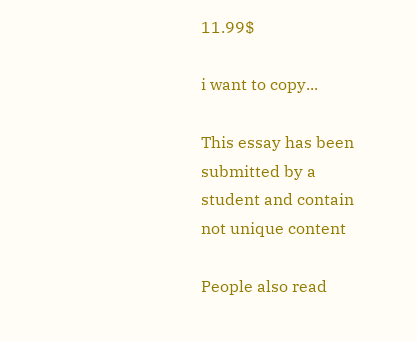11.99$

i want to copy...

This essay has been submitted by a student and contain not unique content

People also read